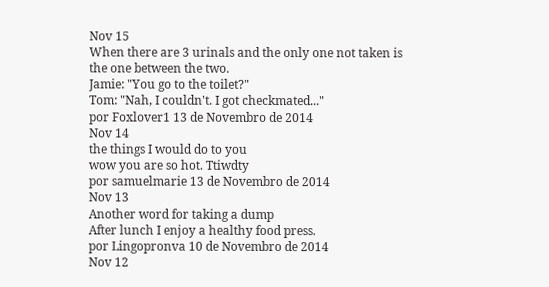Nov 15
When there are 3 urinals and the only one not taken is the one between the two.
Jamie: "You go to the toilet?"
Tom: "Nah, I couldn't. I got checkmated..."
por Foxlover1 13 de Novembro de 2014
Nov 14
the things I would do to you
wow you are so hot. Ttiwdty
por samuelmarie 13 de Novembro de 2014
Nov 13
Another word for taking a dump
After lunch I enjoy a healthy food press.
por Lingopronva 10 de Novembro de 2014
Nov 12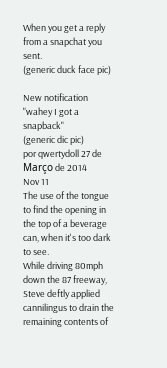When you get a reply from a snapchat you sent.
(generic duck face pic)

New notification
"wahey I got a snapback"
(generic dic pic)
por qwertydoll 27 de Março de 2014
Nov 11
The use of the tongue to find the opening in the top of a beverage can, when it's too dark to see.
While driving 80mph down the 87 freeway, Steve deftly applied cannilingus to drain the remaining contents of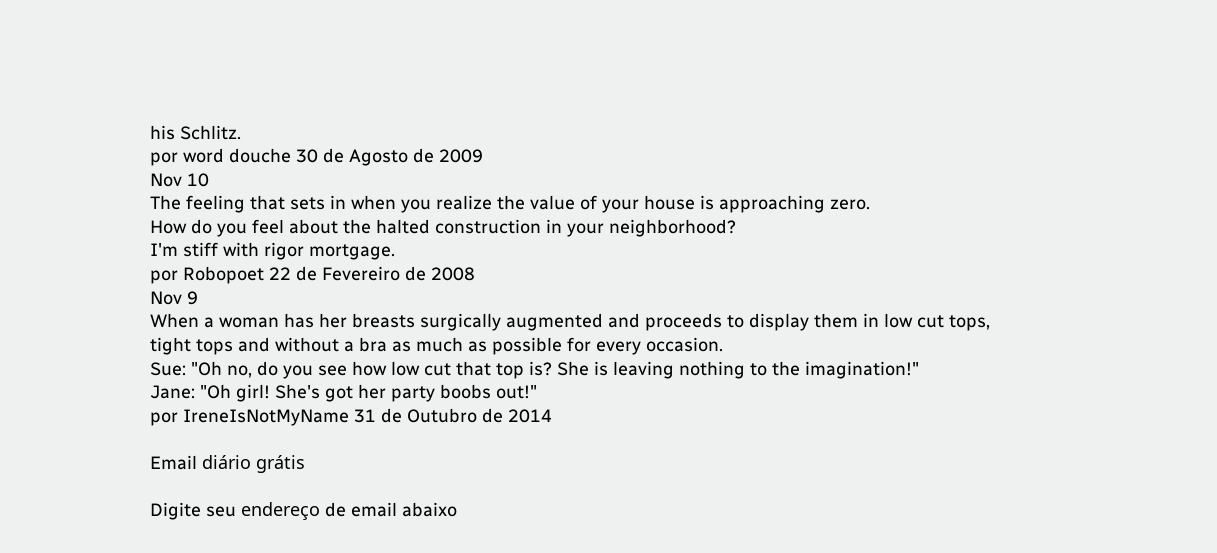his Schlitz.
por word douche 30 de Agosto de 2009
Nov 10
The feeling that sets in when you realize the value of your house is approaching zero.
How do you feel about the halted construction in your neighborhood?
I'm stiff with rigor mortgage.
por Robopoet 22 de Fevereiro de 2008
Nov 9
When a woman has her breasts surgically augmented and proceeds to display them in low cut tops, tight tops and without a bra as much as possible for every occasion.
Sue: "Oh no, do you see how low cut that top is? She is leaving nothing to the imagination!"
Jane: "Oh girl! She's got her party boobs out!"
por IreneIsNotMyName 31 de Outubro de 2014

Email diário grátis

Digite seu endereço de email abaixo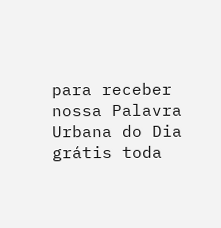para receber nossa Palavra Urbana do Dia grátis toda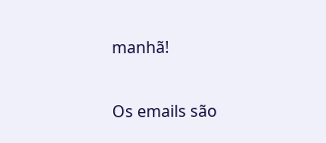manhã!

Os emails são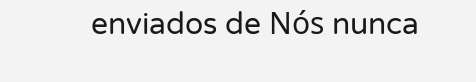enviados de Nós nunca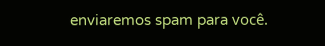enviaremos spam para você.